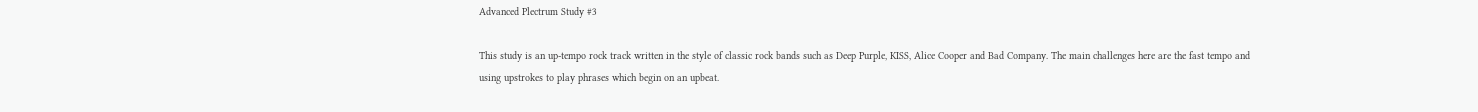Advanced Plectrum Study #3

This study is an up-tempo rock track written in the style of classic rock bands such as Deep Purple, KISS, Alice Cooper and Bad Company. The main challenges here are the fast tempo and using upstrokes to play phrases which begin on an upbeat.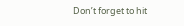Don’t forget to hit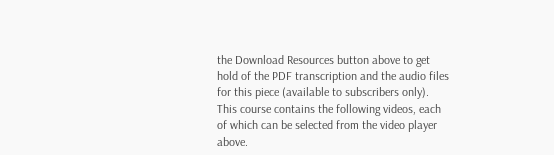the Download Resources button above to get hold of the PDF transcription and the audio files for this piece (available to subscribers only). This course contains the following videos, each of which can be selected from the video player above.